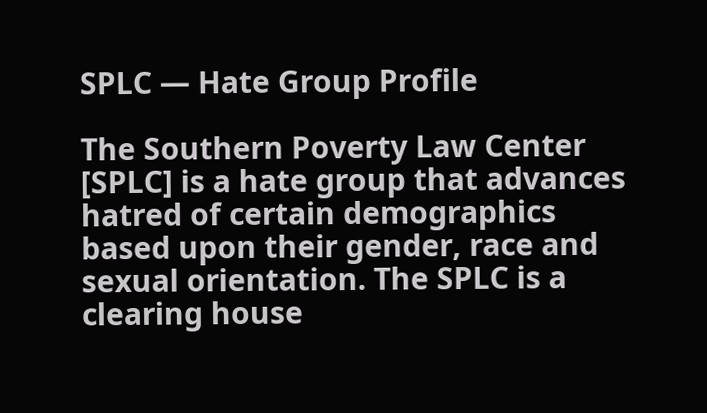SPLC — Hate Group Profile

The Southern Poverty Law Center [SPLC] is a hate group that advances hatred of certain demographics based upon their gender, race and sexual orientation. The SPLC is a clearing house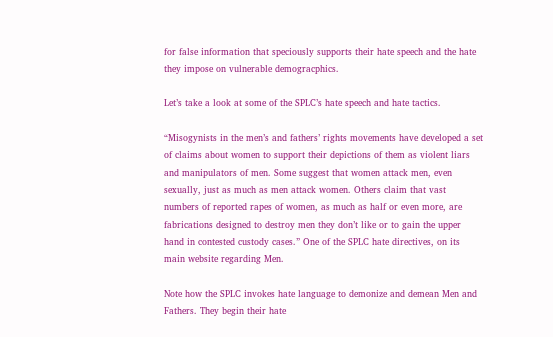for false information that speciously supports their hate speech and the hate they impose on vulnerable demogracphics.

Let’s take a look at some of the SPLC’s hate speech and hate tactics.

“Misogynists in the men’s and fathers’ rights movements have developed a set of claims about women to support their depictions of them as violent liars and manipulators of men. Some suggest that women attack men, even sexually, just as much as men attack women. Others claim that vast numbers of reported rapes of women, as much as half or even more, are fabrications designed to destroy men they don’t like or to gain the upper hand in contested custody cases.” One of the SPLC hate directives, on its main website regarding Men.

Note how the SPLC invokes hate language to demonize and demean Men and Fathers. They begin their hate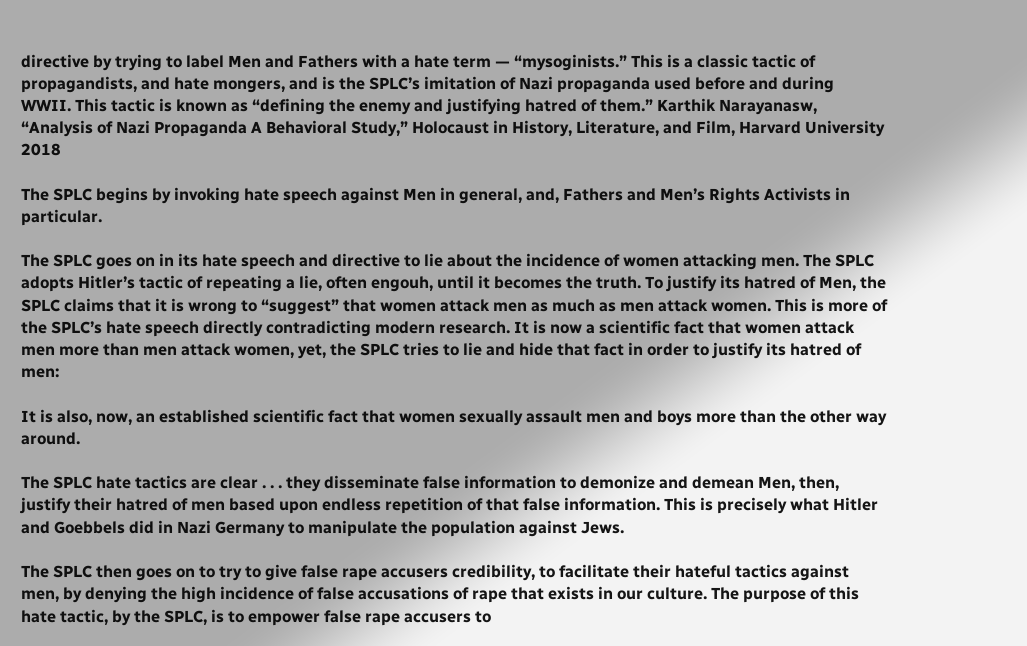directive by trying to label Men and Fathers with a hate term — “mysoginists.” This is a classic tactic of propagandists, and hate mongers, and is the SPLC’s imitation of Nazi propaganda used before and during WWII. This tactic is known as “defining the enemy and justifying hatred of them.” Karthik Narayanasw, “Analysis of Nazi Propaganda A Behavioral Study,” Holocaust in History, Literature, and Film, Harvard University 2018

The SPLC begins by invoking hate speech against Men in general, and, Fathers and Men’s Rights Activists in particular.

The SPLC goes on in its hate speech and directive to lie about the incidence of women attacking men. The SPLC adopts Hitler’s tactic of repeating a lie, often engouh, until it becomes the truth. To justify its hatred of Men, the SPLC claims that it is wrong to “suggest” that women attack men as much as men attack women. This is more of the SPLC’s hate speech directly contradicting modern research. It is now a scientific fact that women attack men more than men attack women, yet, the SPLC tries to lie and hide that fact in order to justify its hatred of men:

It is also, now, an established scientific fact that women sexually assault men and boys more than the other way around.

The SPLC hate tactics are clear . . . they disseminate false information to demonize and demean Men, then, justify their hatred of men based upon endless repetition of that false information. This is precisely what Hitler and Goebbels did in Nazi Germany to manipulate the population against Jews.

The SPLC then goes on to try to give false rape accusers credibility, to facilitate their hateful tactics against men, by denying the high incidence of false accusations of rape that exists in our culture. The purpose of this hate tactic, by the SPLC, is to empower false rape accusers to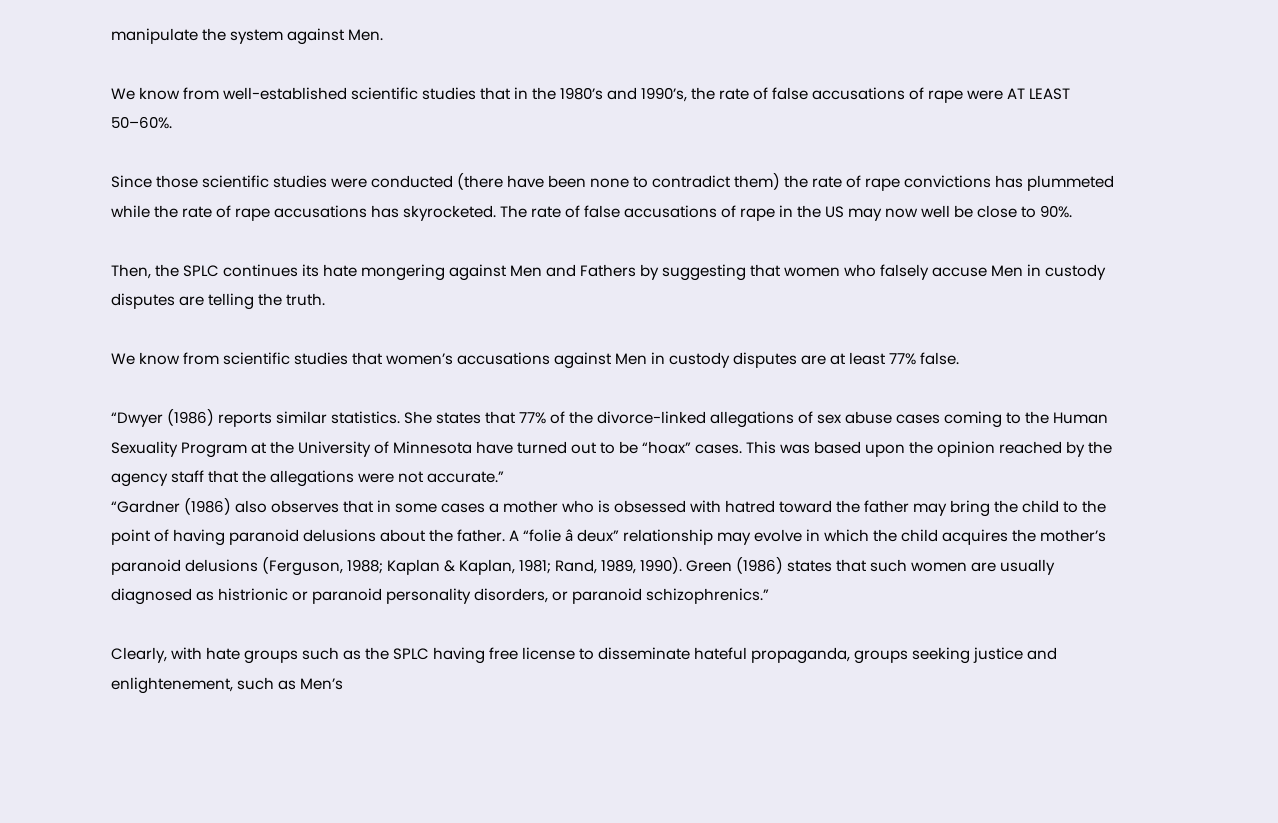manipulate the system against Men.

We know from well-established scientific studies that in the 1980’s and 1990’s, the rate of false accusations of rape were AT LEAST 50–60%.

Since those scientific studies were conducted (there have been none to contradict them) the rate of rape convictions has plummeted while the rate of rape accusations has skyrocketed. The rate of false accusations of rape in the US may now well be close to 90%.

Then, the SPLC continues its hate mongering against Men and Fathers by suggesting that women who falsely accuse Men in custody disputes are telling the truth.

We know from scientific studies that women’s accusations against Men in custody disputes are at least 77% false.

“Dwyer (1986) reports similar statistics. She states that 77% of the divorce-linked allegations of sex abuse cases coming to the Human Sexuality Program at the University of Minnesota have turned out to be “hoax” cases. This was based upon the opinion reached by the agency staff that the allegations were not accurate.”
“Gardner (1986) also observes that in some cases a mother who is obsessed with hatred toward the father may bring the child to the point of having paranoid delusions about the father. A “folie â deux” relationship may evolve in which the child acquires the mother’s paranoid delusions (Ferguson, 1988; Kaplan & Kaplan, 1981; Rand, 1989, 1990). Green (1986) states that such women are usually diagnosed as histrionic or paranoid personality disorders, or paranoid schizophrenics.”

Clearly, with hate groups such as the SPLC having free license to disseminate hateful propaganda, groups seeking justice and enlightenement, such as Men’s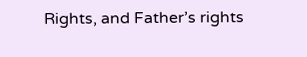Rights, and Father’s rights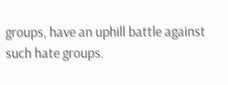groups, have an uphill battle against such hate groups.